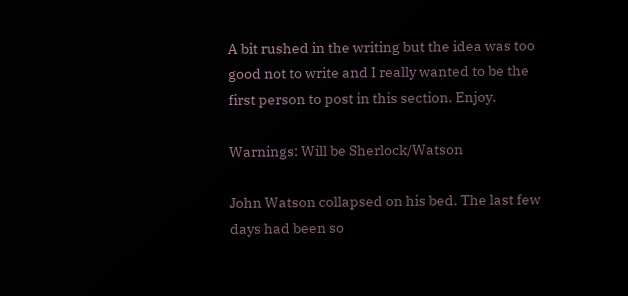A bit rushed in the writing but the idea was too good not to write and I really wanted to be the first person to post in this section. Enjoy.

Warnings: Will be Sherlock/Watson

John Watson collapsed on his bed. The last few days had been so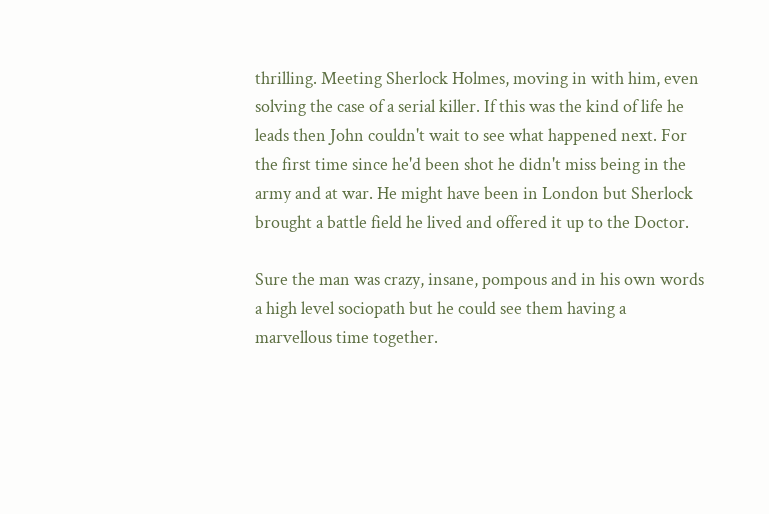thrilling. Meeting Sherlock Holmes, moving in with him, even solving the case of a serial killer. If this was the kind of life he leads then John couldn't wait to see what happened next. For the first time since he'd been shot he didn't miss being in the army and at war. He might have been in London but Sherlock brought a battle field he lived and offered it up to the Doctor.

Sure the man was crazy, insane, pompous and in his own words a high level sociopath but he could see them having a marvellous time together.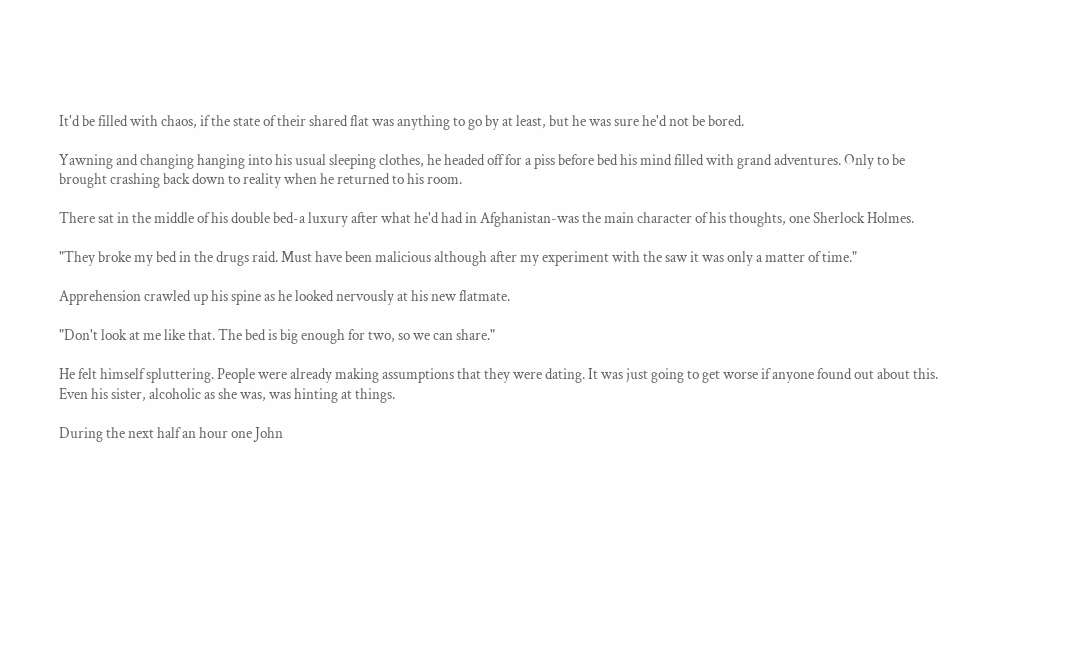It'd be filled with chaos, if the state of their shared flat was anything to go by at least, but he was sure he'd not be bored.

Yawning and changing hanging into his usual sleeping clothes, he headed off for a piss before bed his mind filled with grand adventures. Only to be brought crashing back down to reality when he returned to his room.

There sat in the middle of his double bed-a luxury after what he'd had in Afghanistan-was the main character of his thoughts, one Sherlock Holmes.

"They broke my bed in the drugs raid. Must have been malicious although after my experiment with the saw it was only a matter of time."

Apprehension crawled up his spine as he looked nervously at his new flatmate.

"Don't look at me like that. The bed is big enough for two, so we can share."

He felt himself spluttering. People were already making assumptions that they were dating. It was just going to get worse if anyone found out about this. Even his sister, alcoholic as she was, was hinting at things.

During the next half an hour one John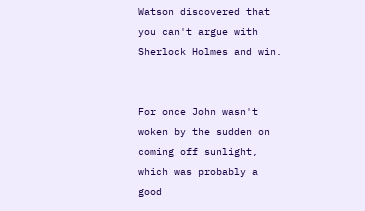Watson discovered that you can't argue with Sherlock Holmes and win.


For once John wasn't woken by the sudden on coming off sunlight, which was probably a good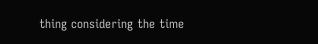thing considering the time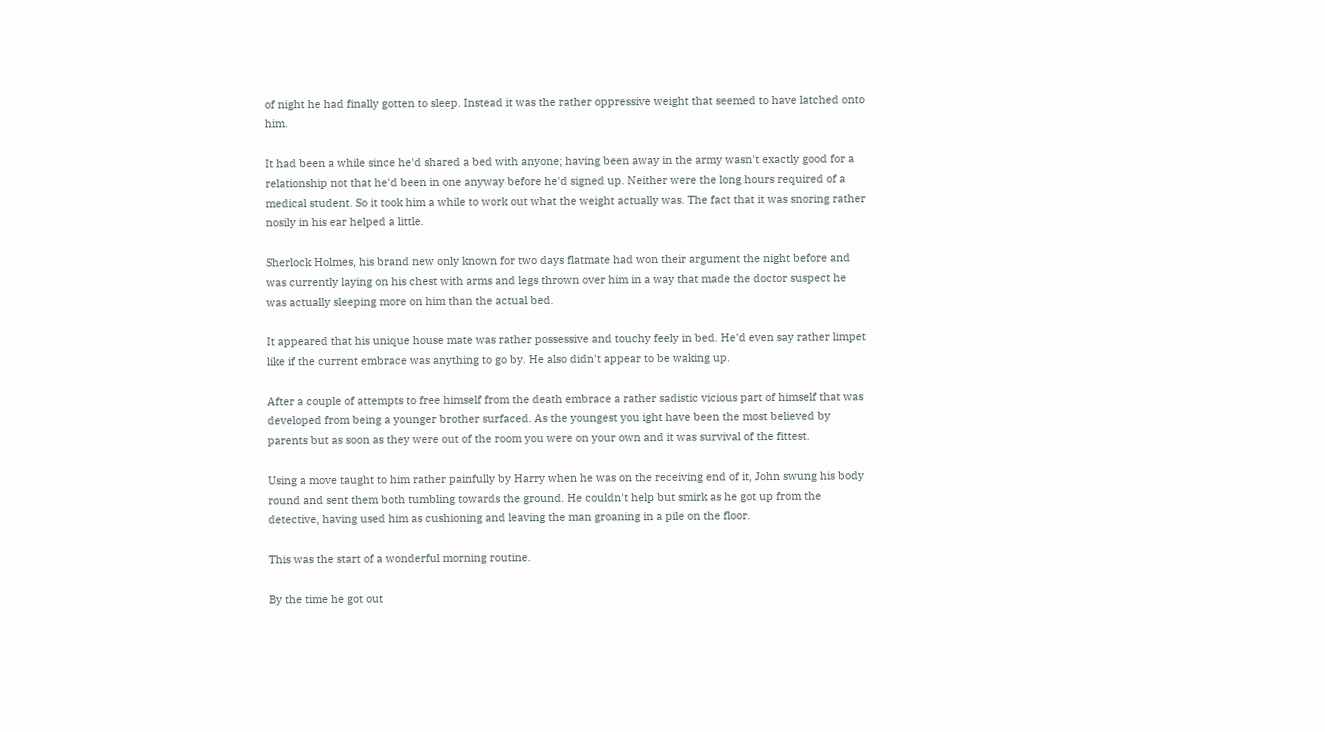of night he had finally gotten to sleep. Instead it was the rather oppressive weight that seemed to have latched onto him.

It had been a while since he'd shared a bed with anyone; having been away in the army wasn't exactly good for a relationship not that he'd been in one anyway before he'd signed up. Neither were the long hours required of a medical student. So it took him a while to work out what the weight actually was. The fact that it was snoring rather nosily in his ear helped a little.

Sherlock Holmes, his brand new only known for two days flatmate had won their argument the night before and was currently laying on his chest with arms and legs thrown over him in a way that made the doctor suspect he was actually sleeping more on him than the actual bed.

It appeared that his unique house mate was rather possessive and touchy feely in bed. He'd even say rather limpet like if the current embrace was anything to go by. He also didn't appear to be waking up.

After a couple of attempts to free himself from the death embrace a rather sadistic vicious part of himself that was developed from being a younger brother surfaced. As the youngest you ight have been the most believed by parents but as soon as they were out of the room you were on your own and it was survival of the fittest.

Using a move taught to him rather painfully by Harry when he was on the receiving end of it, John swung his body round and sent them both tumbling towards the ground. He couldn't help but smirk as he got up from the detective, having used him as cushioning and leaving the man groaning in a pile on the floor.

This was the start of a wonderful morning routine.

By the time he got out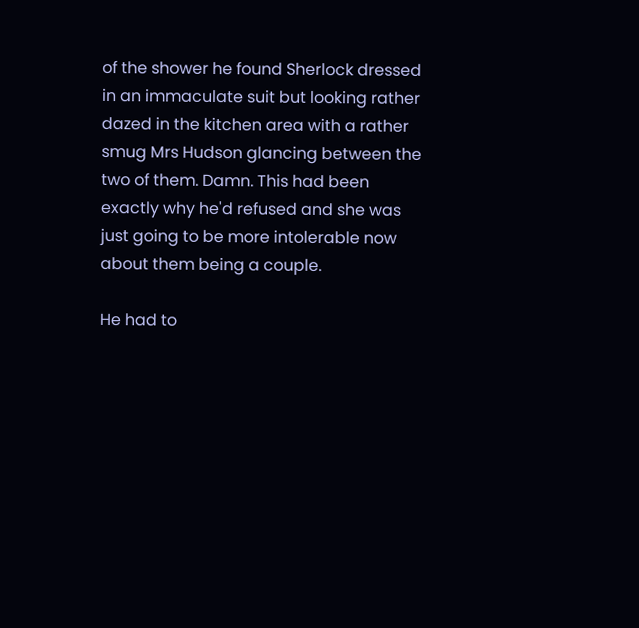of the shower he found Sherlock dressed in an immaculate suit but looking rather dazed in the kitchen area with a rather smug Mrs Hudson glancing between the two of them. Damn. This had been exactly why he'd refused and she was just going to be more intolerable now about them being a couple.

He had to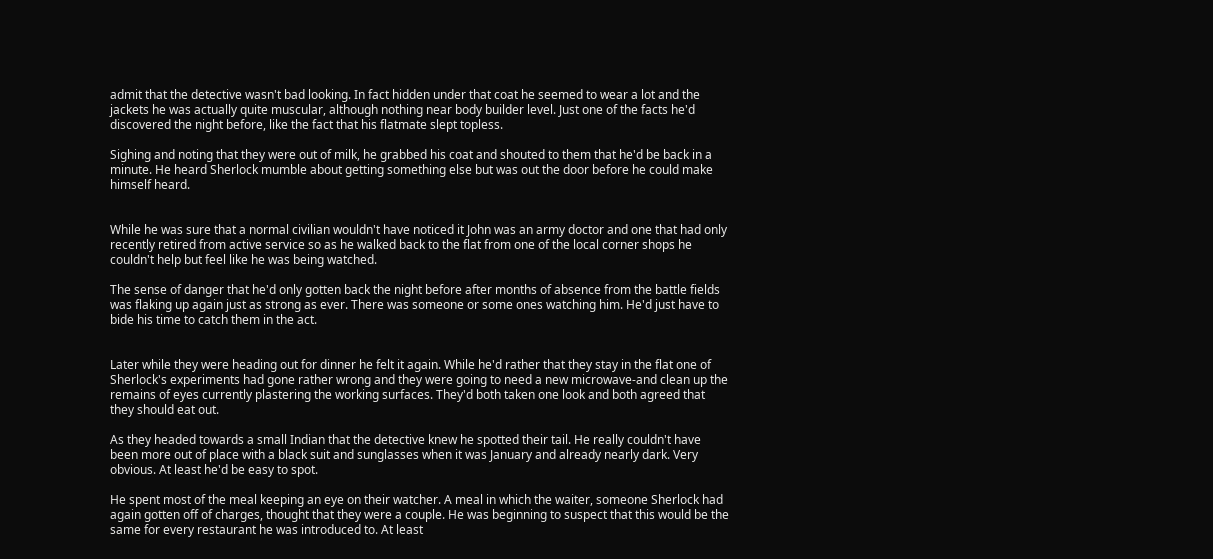admit that the detective wasn't bad looking. In fact hidden under that coat he seemed to wear a lot and the jackets he was actually quite muscular, although nothing near body builder level. Just one of the facts he'd discovered the night before, like the fact that his flatmate slept topless.

Sighing and noting that they were out of milk, he grabbed his coat and shouted to them that he'd be back in a minute. He heard Sherlock mumble about getting something else but was out the door before he could make himself heard.


While he was sure that a normal civilian wouldn't have noticed it John was an army doctor and one that had only recently retired from active service so as he walked back to the flat from one of the local corner shops he couldn't help but feel like he was being watched.

The sense of danger that he'd only gotten back the night before after months of absence from the battle fields was flaking up again just as strong as ever. There was someone or some ones watching him. He'd just have to bide his time to catch them in the act.


Later while they were heading out for dinner he felt it again. While he'd rather that they stay in the flat one of Sherlock's experiments had gone rather wrong and they were going to need a new microwave-and clean up the remains of eyes currently plastering the working surfaces. They'd both taken one look and both agreed that they should eat out.

As they headed towards a small Indian that the detective knew he spotted their tail. He really couldn't have been more out of place with a black suit and sunglasses when it was January and already nearly dark. Very obvious. At least he'd be easy to spot.

He spent most of the meal keeping an eye on their watcher. A meal in which the waiter, someone Sherlock had again gotten off of charges, thought that they were a couple. He was beginning to suspect that this would be the same for every restaurant he was introduced to. At least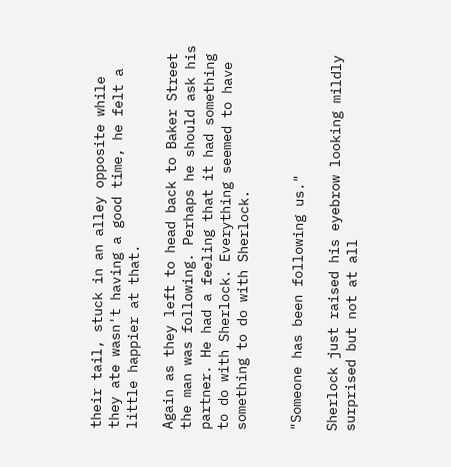their tail, stuck in an alley opposite while they ate wasn't having a good time, he felt a little happier at that.

Again as they left to head back to Baker Street the man was following. Perhaps he should ask his partner. He had a feeling that it had something to do with Sherlock. Everything seemed to have something to do with Sherlock.


"Someone has been following us."

Sherlock just raised his eyebrow looking mildly surprised but not at all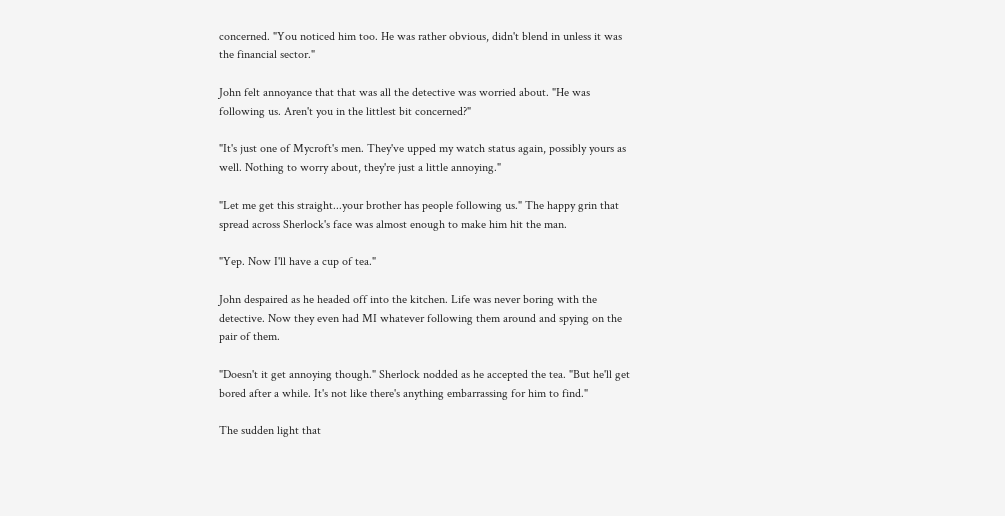concerned. "You noticed him too. He was rather obvious, didn't blend in unless it was the financial sector."

John felt annoyance that that was all the detective was worried about. "He was following us. Aren't you in the littlest bit concerned?"

"It's just one of Mycroft's men. They've upped my watch status again, possibly yours as well. Nothing to worry about, they're just a little annoying."

"Let me get this straight...your brother has people following us." The happy grin that spread across Sherlock's face was almost enough to make him hit the man.

"Yep. Now I'll have a cup of tea."

John despaired as he headed off into the kitchen. Life was never boring with the detective. Now they even had MI whatever following them around and spying on the pair of them.

"Doesn't it get annoying though." Sherlock nodded as he accepted the tea. "But he'll get bored after a while. It's not like there's anything embarrassing for him to find."

The sudden light that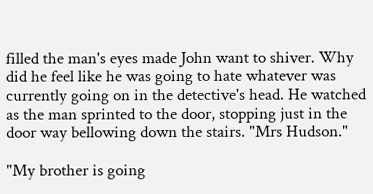filled the man's eyes made John want to shiver. Why did he feel like he was going to hate whatever was currently going on in the detective's head. He watched as the man sprinted to the door, stopping just in the door way bellowing down the stairs. "Mrs Hudson."

"My brother is going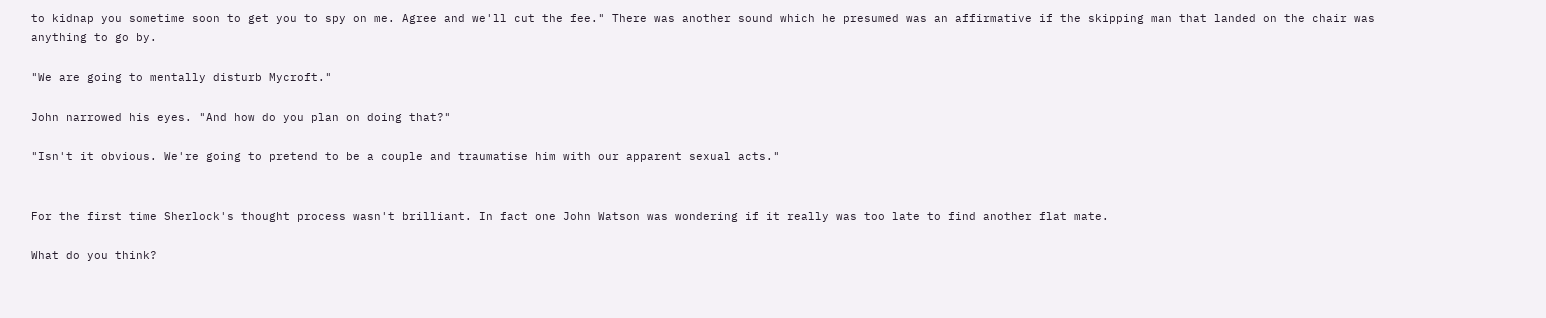to kidnap you sometime soon to get you to spy on me. Agree and we'll cut the fee." There was another sound which he presumed was an affirmative if the skipping man that landed on the chair was anything to go by.

"We are going to mentally disturb Mycroft."

John narrowed his eyes. "And how do you plan on doing that?"

"Isn't it obvious. We're going to pretend to be a couple and traumatise him with our apparent sexual acts."


For the first time Sherlock's thought process wasn't brilliant. In fact one John Watson was wondering if it really was too late to find another flat mate.

What do you think?